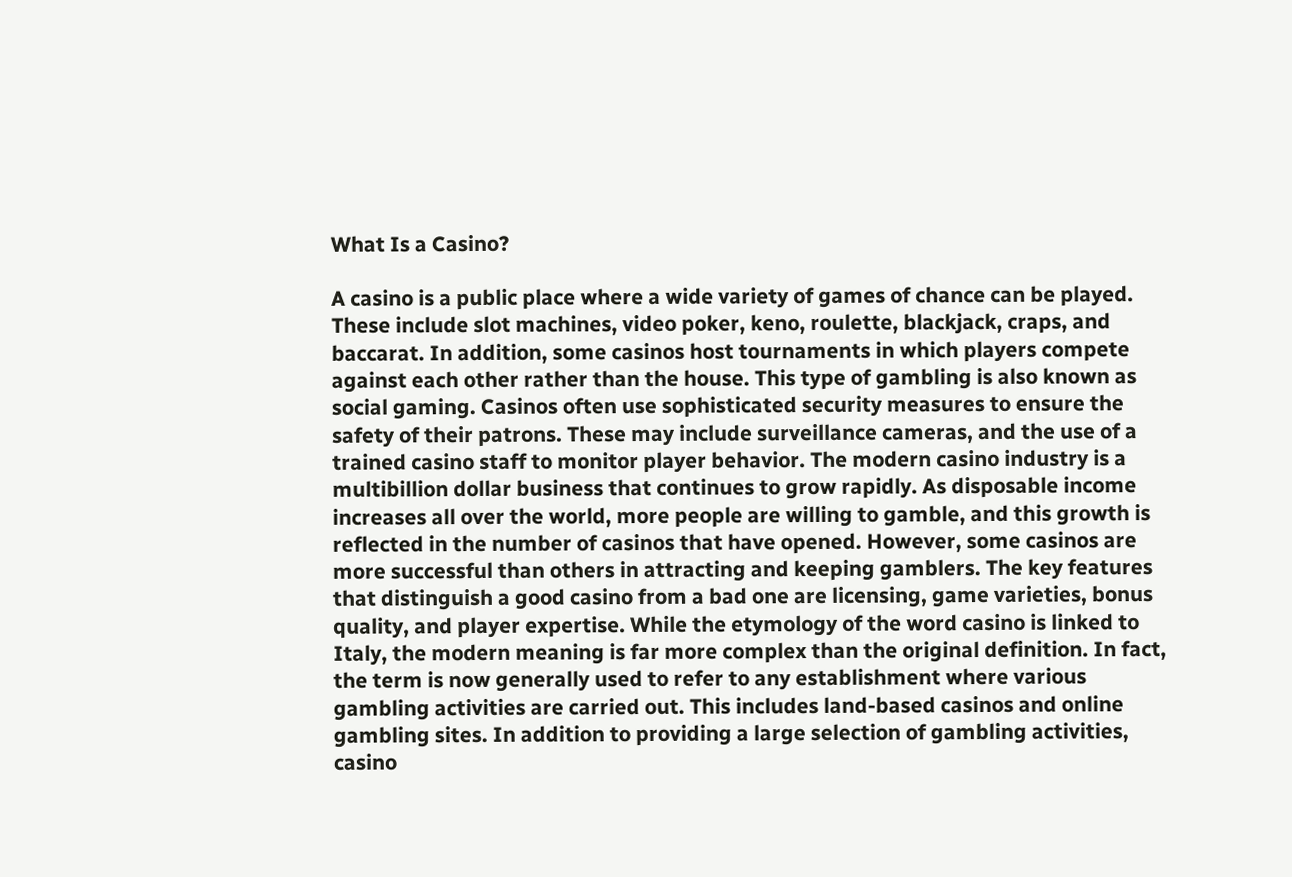What Is a Casino?

A casino is a public place where a wide variety of games of chance can be played. These include slot machines, video poker, keno, roulette, blackjack, craps, and baccarat. In addition, some casinos host tournaments in which players compete against each other rather than the house. This type of gambling is also known as social gaming. Casinos often use sophisticated security measures to ensure the safety of their patrons. These may include surveillance cameras, and the use of a trained casino staff to monitor player behavior. The modern casino industry is a multibillion dollar business that continues to grow rapidly. As disposable income increases all over the world, more people are willing to gamble, and this growth is reflected in the number of casinos that have opened. However, some casinos are more successful than others in attracting and keeping gamblers. The key features that distinguish a good casino from a bad one are licensing, game varieties, bonus quality, and player expertise. While the etymology of the word casino is linked to Italy, the modern meaning is far more complex than the original definition. In fact, the term is now generally used to refer to any establishment where various gambling activities are carried out. This includes land-based casinos and online gambling sites. In addition to providing a large selection of gambling activities, casino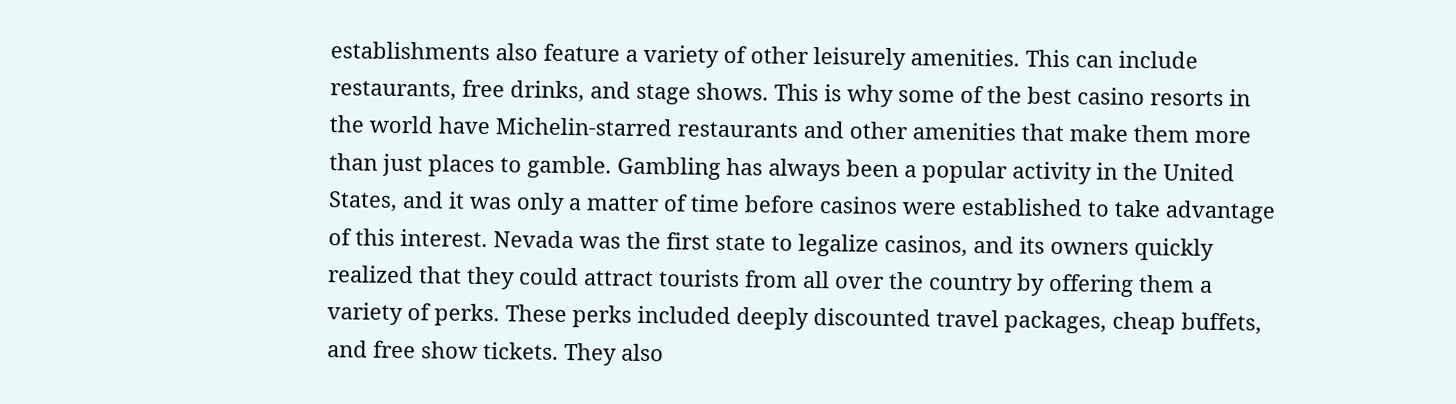establishments also feature a variety of other leisurely amenities. This can include restaurants, free drinks, and stage shows. This is why some of the best casino resorts in the world have Michelin-starred restaurants and other amenities that make them more than just places to gamble. Gambling has always been a popular activity in the United States, and it was only a matter of time before casinos were established to take advantage of this interest. Nevada was the first state to legalize casinos, and its owners quickly realized that they could attract tourists from all over the country by offering them a variety of perks. These perks included deeply discounted travel packages, cheap buffets, and free show tickets. They also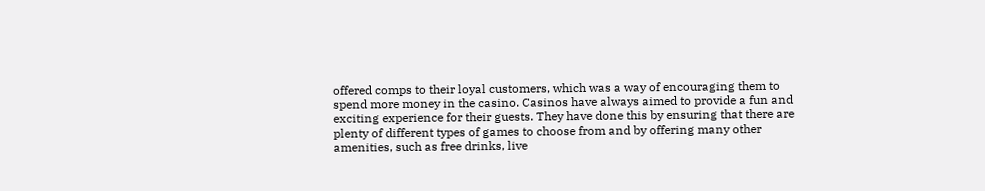offered comps to their loyal customers, which was a way of encouraging them to spend more money in the casino. Casinos have always aimed to provide a fun and exciting experience for their guests. They have done this by ensuring that there are plenty of different types of games to choose from and by offering many other amenities, such as free drinks, live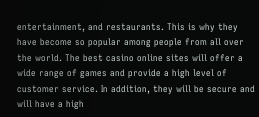entertainment, and restaurants. This is why they have become so popular among people from all over the world. The best casino online sites will offer a wide range of games and provide a high level of customer service. In addition, they will be secure and will have a high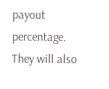payout percentage. They will also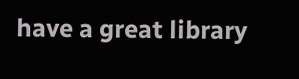have a great library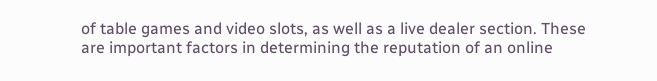of table games and video slots, as well as a live dealer section. These are important factors in determining the reputation of an online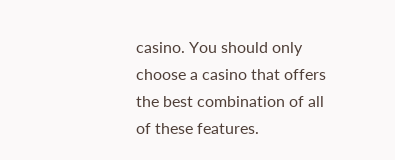casino. You should only choose a casino that offers the best combination of all of these features.